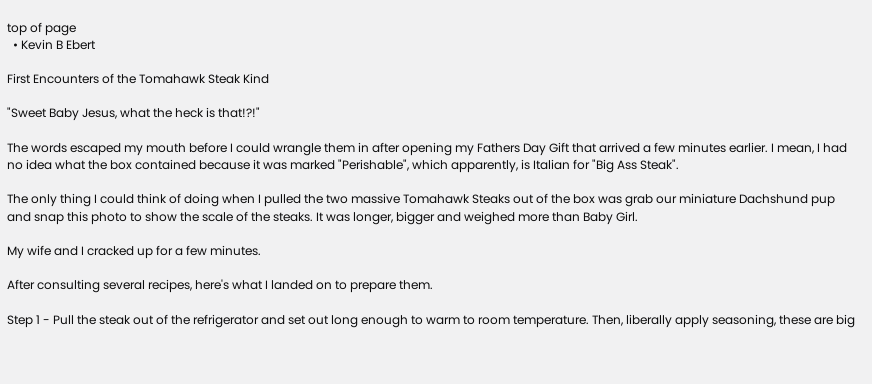top of page
  • Kevin B Ebert

First Encounters of the Tomahawk Steak Kind

"Sweet Baby Jesus, what the heck is that!?!"

The words escaped my mouth before I could wrangle them in after opening my Fathers Day Gift that arrived a few minutes earlier. I mean, I had no idea what the box contained because it was marked "Perishable", which apparently, is Italian for "Big Ass Steak".

The only thing I could think of doing when I pulled the two massive Tomahawk Steaks out of the box was grab our miniature Dachshund pup and snap this photo to show the scale of the steaks. It was longer, bigger and weighed more than Baby Girl.

My wife and I cracked up for a few minutes.

After consulting several recipes, here's what I landed on to prepare them.

Step 1 - Pull the steak out of the refrigerator and set out long enough to warm to room temperature. Then, liberally apply seasoning, these are big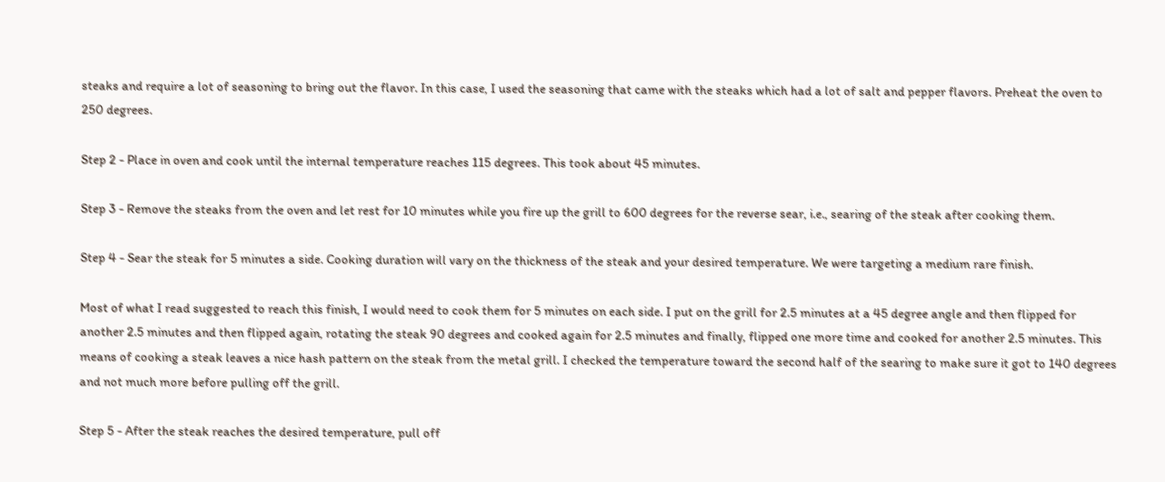steaks and require a lot of seasoning to bring out the flavor. In this case, I used the seasoning that came with the steaks which had a lot of salt and pepper flavors. Preheat the oven to 250 degrees.

Step 2 - Place in oven and cook until the internal temperature reaches 115 degrees. This took about 45 minutes.

Step 3 - Remove the steaks from the oven and let rest for 10 minutes while you fire up the grill to 600 degrees for the reverse sear, i.e., searing of the steak after cooking them.

Step 4 - Sear the steak for 5 minutes a side. Cooking duration will vary on the thickness of the steak and your desired temperature. We were targeting a medium rare finish.

Most of what I read suggested to reach this finish, I would need to cook them for 5 minutes on each side. I put on the grill for 2.5 minutes at a 45 degree angle and then flipped for another 2.5 minutes and then flipped again, rotating the steak 90 degrees and cooked again for 2.5 minutes and finally, flipped one more time and cooked for another 2.5 minutes. This means of cooking a steak leaves a nice hash pattern on the steak from the metal grill. I checked the temperature toward the second half of the searing to make sure it got to 140 degrees and not much more before pulling off the grill.

Step 5 - After the steak reaches the desired temperature, pull off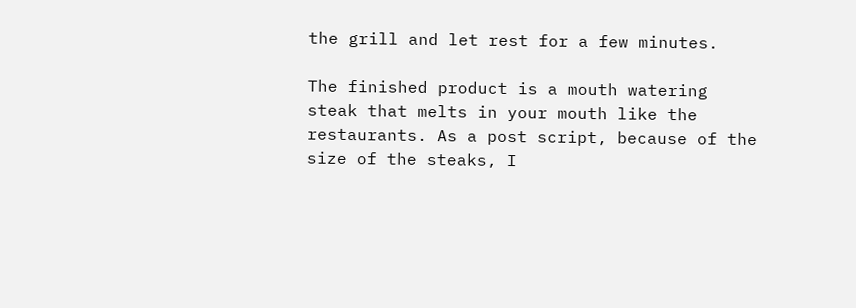the grill and let rest for a few minutes.

The finished product is a mouth watering steak that melts in your mouth like the restaurants. As a post script, because of the size of the steaks, I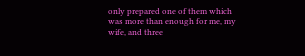only prepared one of them which was more than enough for me, my wife, and three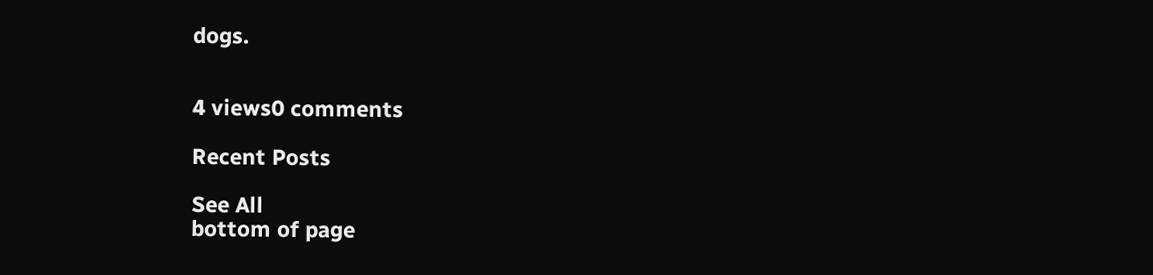dogs.


4 views0 comments

Recent Posts

See All
bottom of page